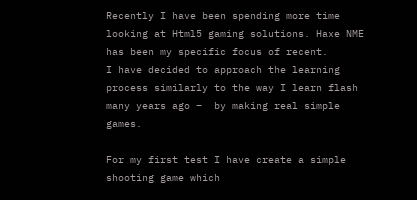Recently I have been spending more time looking at Html5 gaming solutions. Haxe NME has been my specific focus of recent.
I have decided to approach the learning process similarly to the way I learn flash many years ago –  by making real simple games.

For my first test I have create a simple shooting game which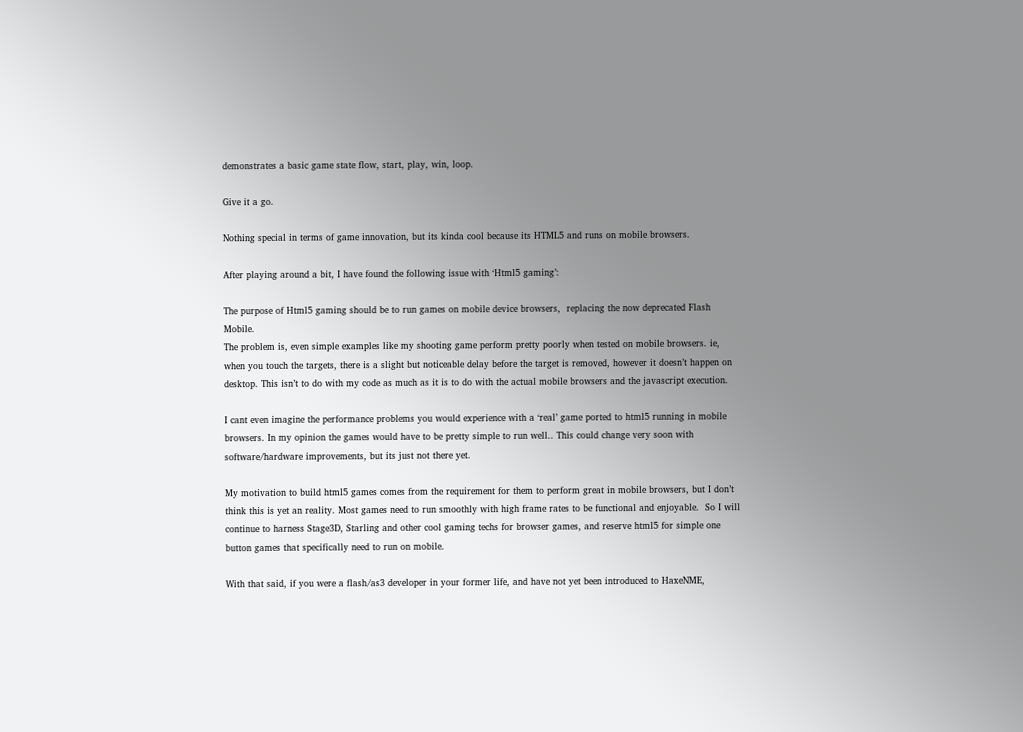demonstrates a basic game state flow, start, play, win, loop.

Give it a go.

Nothing special in terms of game innovation, but its kinda cool because its HTML5 and runs on mobile browsers.

After playing around a bit, I have found the following issue with ‘Html5 gaming’:

The purpose of Html5 gaming should be to run games on mobile device browsers,  replacing the now deprecated Flash Mobile.
The problem is, even simple examples like my shooting game perform pretty poorly when tested on mobile browsers. ie, when you touch the targets, there is a slight but noticeable delay before the target is removed, however it doesn’t happen on desktop. This isn’t to do with my code as much as it is to do with the actual mobile browsers and the javascript execution.

I cant even imagine the performance problems you would experience with a ‘real’ game ported to html5 running in mobile browsers. In my opinion the games would have to be pretty simple to run well.. This could change very soon with software/hardware improvements, but its just not there yet.

My motivation to build html5 games comes from the requirement for them to perform great in mobile browsers, but I don’t think this is yet an reality. Most games need to run smoothly with high frame rates to be functional and enjoyable.  So I will continue to harness Stage3D, Starling and other cool gaming techs for browser games, and reserve html5 for simple one button games that specifically need to run on mobile.

With that said, if you were a flash/as3 developer in your former life, and have not yet been introduced to HaxeNME,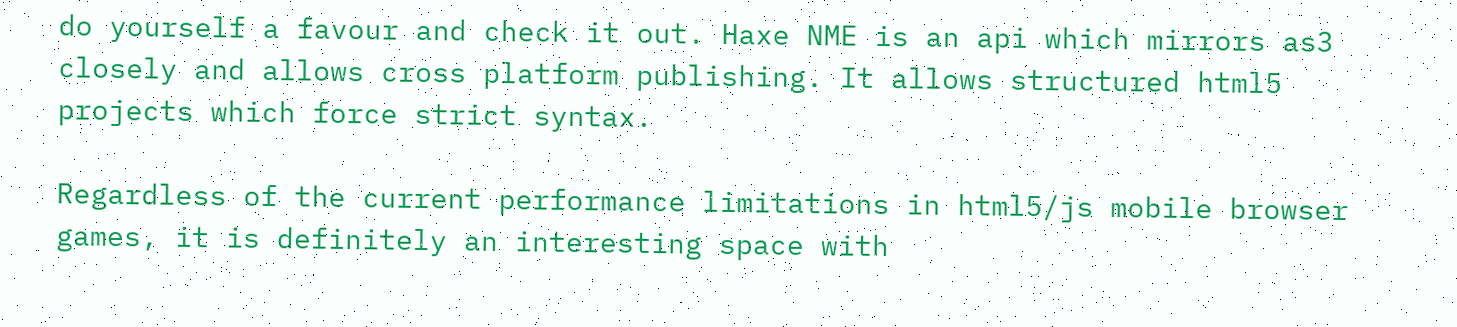do yourself a favour and check it out. Haxe NME is an api which mirrors as3 closely and allows cross platform publishing. It allows structured html5 projects which force strict syntax.

Regardless of the current performance limitations in html5/js mobile browser games, it is definitely an interesting space with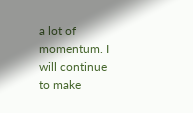a lot of momentum. I will continue to make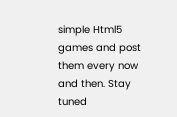simple Html5 games and post them every now and then. Stay tuned